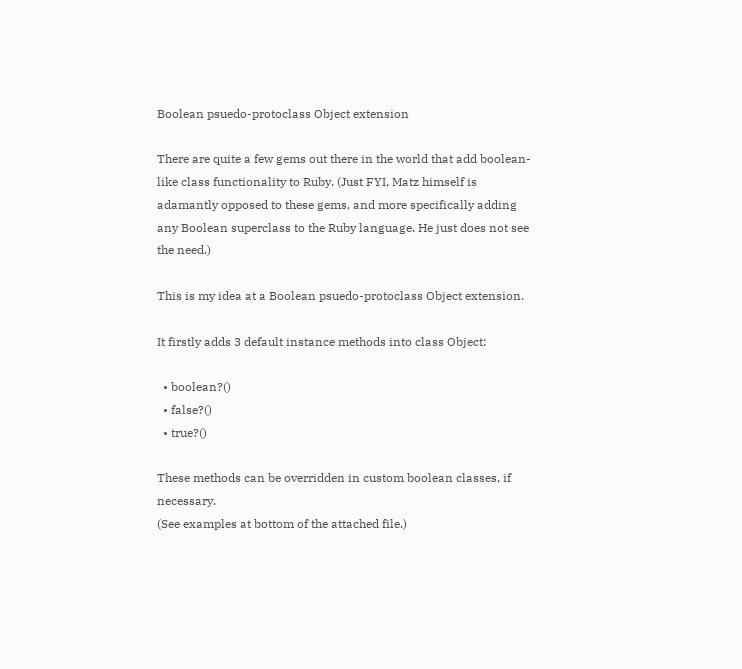Boolean psuedo-protoclass Object extension

There are quite a few gems out there in the world that add boolean-like class functionality to Ruby. (Just FYI, Matz himself is adamantly opposed to these gems, and more specifically adding any Boolean superclass to the Ruby language. He just does not see the need.)

This is my idea at a Boolean psuedo-protoclass Object extension.

It firstly adds 3 default instance methods into class Object:

  • boolean?()
  • false?()
  • true?()

These methods can be overridden in custom boolean classes, if necessary.
(See examples at bottom of the attached file.)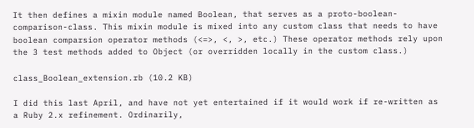It then defines a mixin module named Boolean, that serves as a proto-boolean-comparison-class. This mixin module is mixed into any custom class that needs to have boolean comparsion operator methods (<=>, <, >, etc.) These operator methods rely upon the 3 test methods added to Object (or overridden locally in the custom class.)

class_Boolean_extension.rb (10.2 KB)

I did this last April, and have not yet entertained if it would work if re-written as a Ruby 2.x refinement. Ordinarily,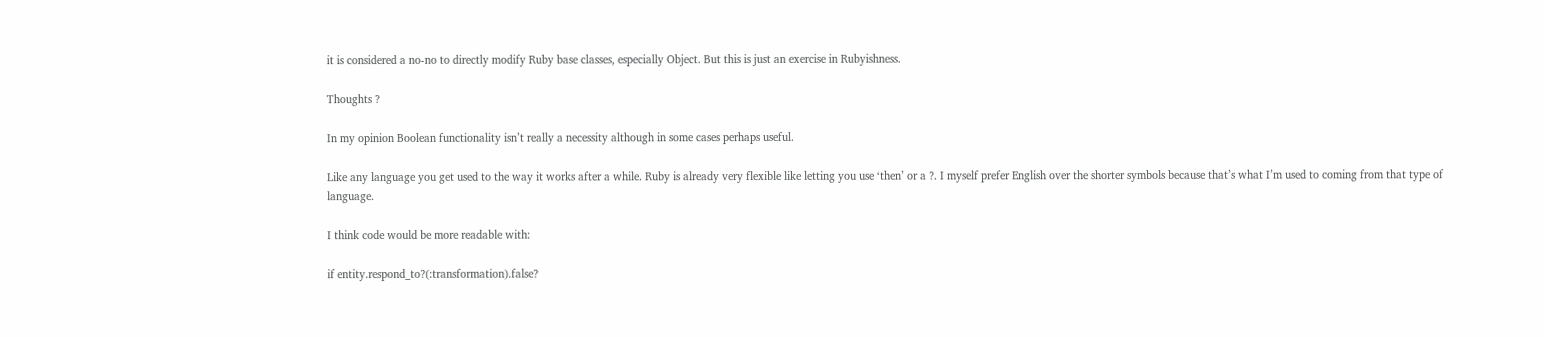it is considered a no-no to directly modify Ruby base classes, especially Object. But this is just an exercise in Rubyishness.

Thoughts ?

In my opinion Boolean functionality isn’t really a necessity although in some cases perhaps useful.

Like any language you get used to the way it works after a while. Ruby is already very flexible like letting you use ‘then’ or a ?. I myself prefer English over the shorter symbols because that’s what I’m used to coming from that type of language.

I think code would be more readable with:

if entity.respond_to?(:transformation).false?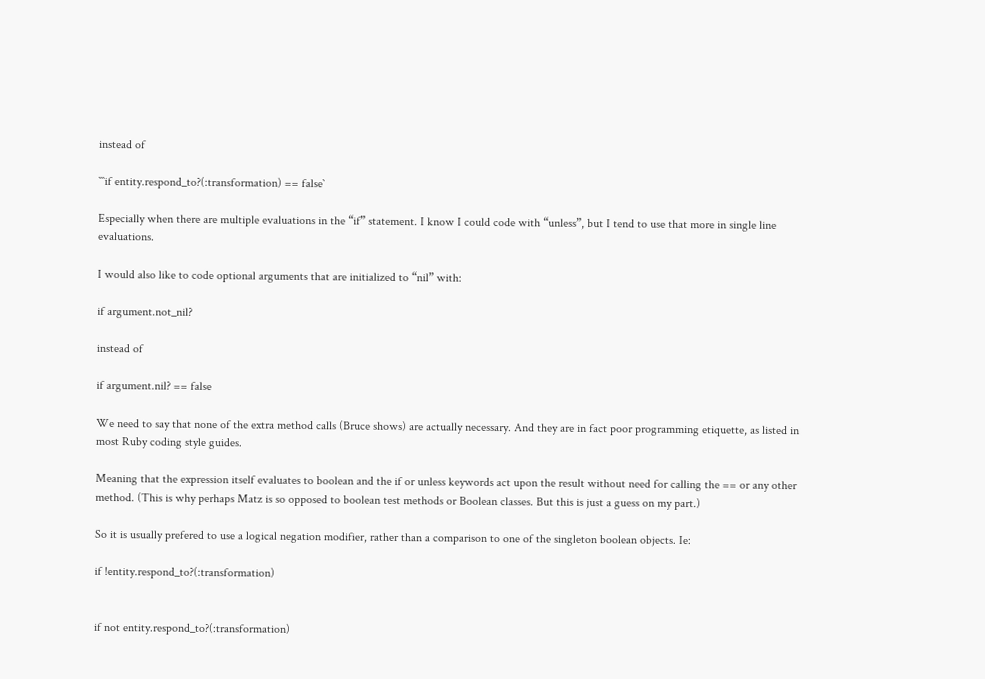instead of

```if entity.respond_to?(:transformation) == false`

Especially when there are multiple evaluations in the “if” statement. I know I could code with “unless”, but I tend to use that more in single line evaluations.

I would also like to code optional arguments that are initialized to “nil” with:

if argument.not_nil?

instead of

if argument.nil? == false

We need to say that none of the extra method calls (Bruce shows) are actually necessary. And they are in fact poor programming etiquette, as listed in most Ruby coding style guides.

Meaning that the expression itself evaluates to boolean and the if or unless keywords act upon the result without need for calling the == or any other method. (This is why perhaps Matz is so opposed to boolean test methods or Boolean classes. But this is just a guess on my part.)

So it is usually prefered to use a logical negation modifier, rather than a comparison to one of the singleton boolean objects. Ie:

if !entity.respond_to?(:transformation)


if not entity.respond_to?(:transformation)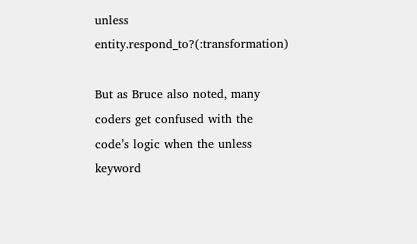unless entity.respond_to?(:transformation)

But as Bruce also noted, many coders get confused with the code’s logic when the unless keyword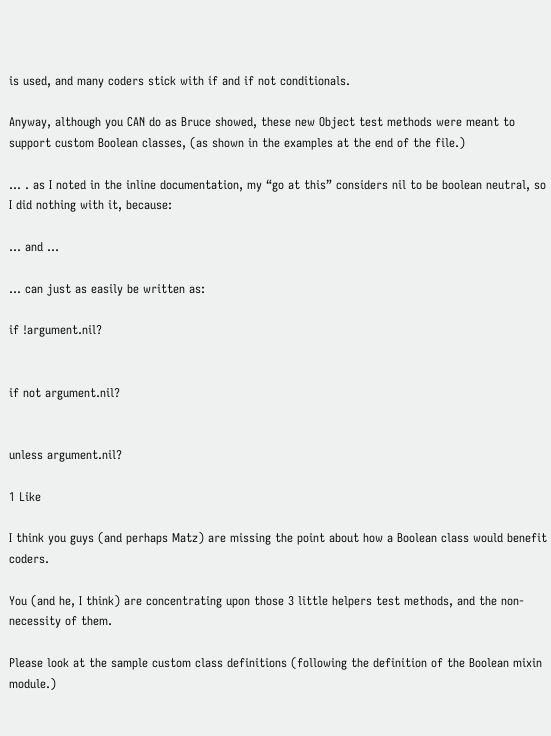is used, and many coders stick with if and if not conditionals.

Anyway, although you CAN do as Bruce showed, these new Object test methods were meant to support custom Boolean classes, (as shown in the examples at the end of the file.)

… . as I noted in the inline documentation, my “go at this” considers nil to be boolean neutral, so I did nothing with it, because:

… and …

… can just as easily be written as:

if !argument.nil?


if not argument.nil?


unless argument.nil?

1 Like

I think you guys (and perhaps Matz) are missing the point about how a Boolean class would benefit coders.

You (and he, I think) are concentrating upon those 3 little helpers test methods, and the non-necessity of them.

Please look at the sample custom class definitions (following the definition of the Boolean mixin module.)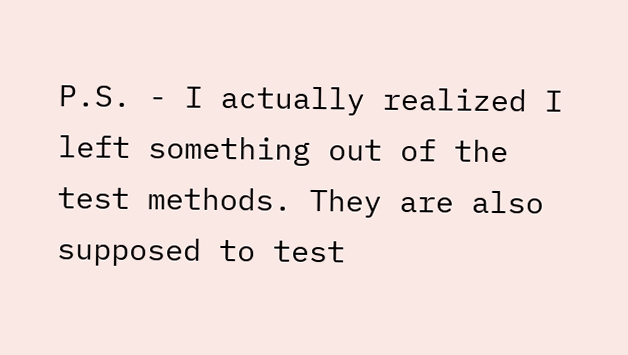P.S. - I actually realized I left something out of the test methods. They are also supposed to test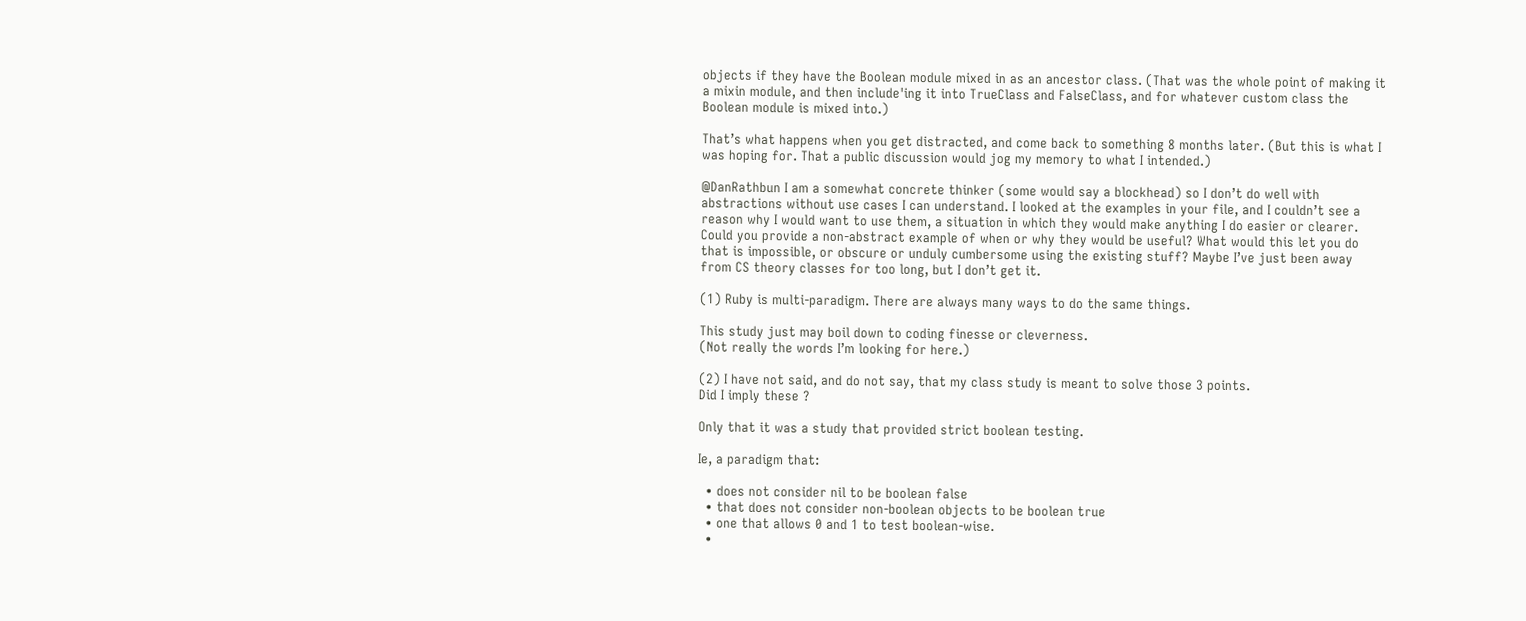objects if they have the Boolean module mixed in as an ancestor class. (That was the whole point of making it a mixin module, and then include'ing it into TrueClass and FalseClass, and for whatever custom class the Boolean module is mixed into.)

That’s what happens when you get distracted, and come back to something 8 months later. (But this is what I was hoping for. That a public discussion would jog my memory to what I intended.)

@DanRathbun I am a somewhat concrete thinker (some would say a blockhead) so I don’t do well with abstractions without use cases I can understand. I looked at the examples in your file, and I couldn’t see a reason why I would want to use them, a situation in which they would make anything I do easier or clearer. Could you provide a non-abstract example of when or why they would be useful? What would this let you do that is impossible, or obscure or unduly cumbersome using the existing stuff? Maybe I’ve just been away from CS theory classes for too long, but I don’t get it.

(1) Ruby is multi-paradigm. There are always many ways to do the same things.

This study just may boil down to coding finesse or cleverness.
(Not really the words I’m looking for here.)

(2) I have not said, and do not say, that my class study is meant to solve those 3 points.
Did I imply these ?

Only that it was a study that provided strict boolean testing.

Ie, a paradigm that:

  • does not consider nil to be boolean false
  • that does not consider non-boolean objects to be boolean true
  • one that allows 0 and 1 to test boolean-wise.
  •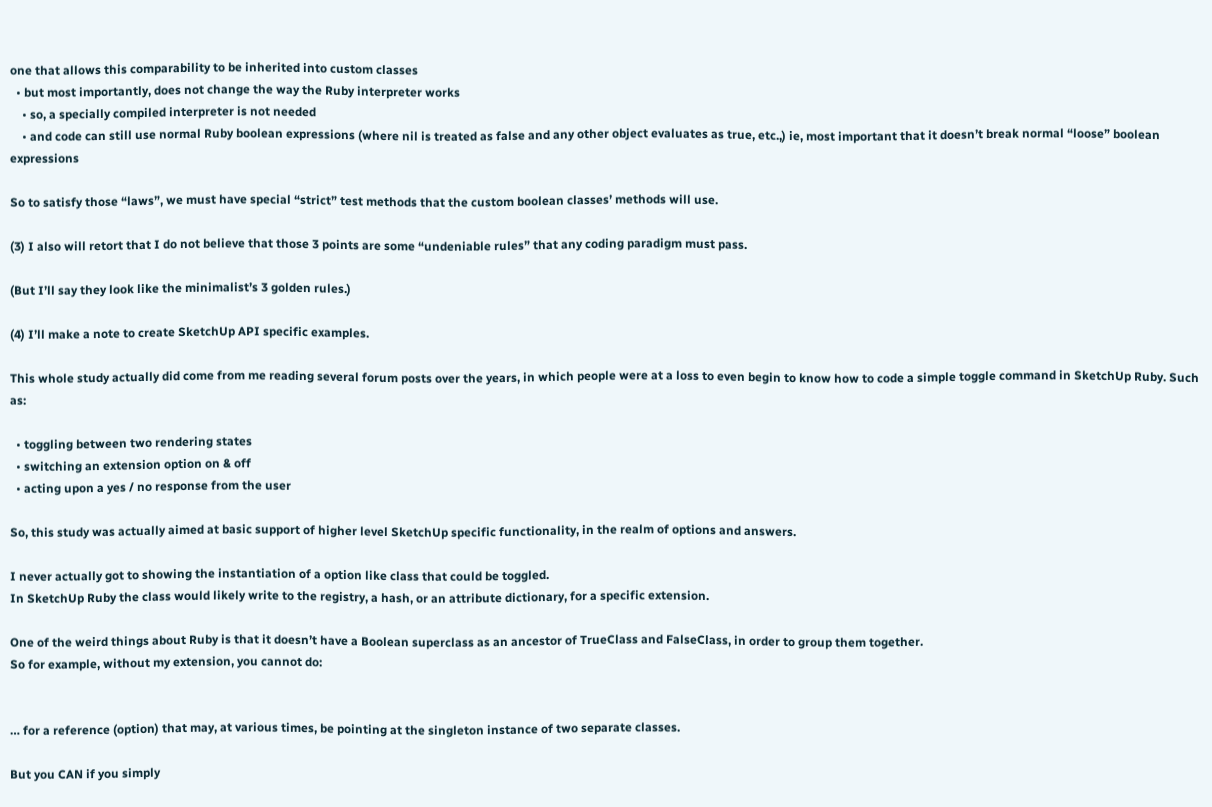one that allows this comparability to be inherited into custom classes
  • but most importantly, does not change the way the Ruby interpreter works
    • so, a specially compiled interpreter is not needed
    • and code can still use normal Ruby boolean expressions (where nil is treated as false and any other object evaluates as true, etc.,) ie, most important that it doesn’t break normal “loose” boolean expressions

So to satisfy those “laws”, we must have special “strict” test methods that the custom boolean classes’ methods will use.

(3) I also will retort that I do not believe that those 3 points are some “undeniable rules” that any coding paradigm must pass.

(But I’ll say they look like the minimalist’s 3 golden rules.)

(4) I’ll make a note to create SketchUp API specific examples.

This whole study actually did come from me reading several forum posts over the years, in which people were at a loss to even begin to know how to code a simple toggle command in SketchUp Ruby. Such as:

  • toggling between two rendering states
  • switching an extension option on & off
  • acting upon a yes / no response from the user

So, this study was actually aimed at basic support of higher level SketchUp specific functionality, in the realm of options and answers.

I never actually got to showing the instantiation of a option like class that could be toggled.
In SketchUp Ruby the class would likely write to the registry, a hash, or an attribute dictionary, for a specific extension.

One of the weird things about Ruby is that it doesn’t have a Boolean superclass as an ancestor of TrueClass and FalseClass, in order to group them together.
So for example, without my extension, you cannot do:


… for a reference (option) that may, at various times, be pointing at the singleton instance of two separate classes.

But you CAN if you simply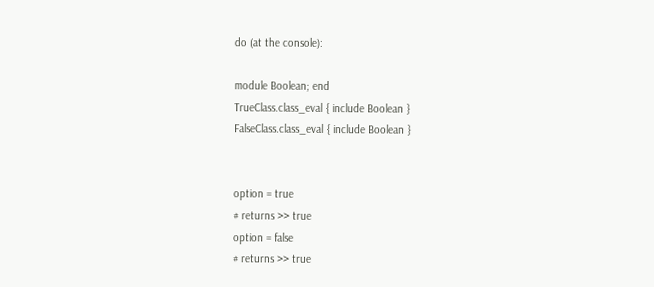do (at the console):

module Boolean; end
TrueClass.class_eval { include Boolean }
FalseClass.class_eval { include Boolean }


option = true
# returns >> true
option = false
# returns >> true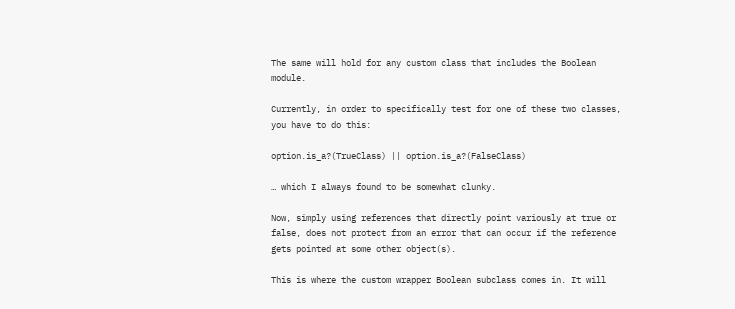The same will hold for any custom class that includes the Boolean module.

Currently, in order to specifically test for one of these two classes, you have to do this:

option.is_a?(TrueClass) || option.is_a?(FalseClass)

… which I always found to be somewhat clunky.

Now, simply using references that directly point variously at true or false, does not protect from an error that can occur if the reference gets pointed at some other object(s).

This is where the custom wrapper Boolean subclass comes in. It will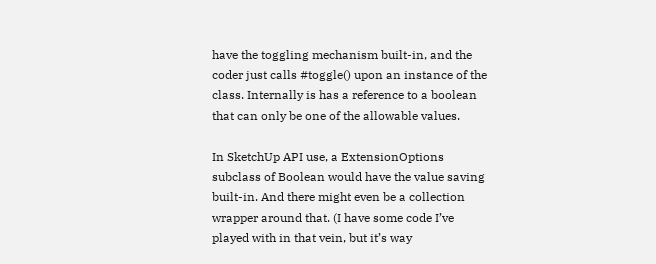have the toggling mechanism built-in, and the coder just calls #toggle() upon an instance of the class. Internally is has a reference to a boolean that can only be one of the allowable values.

In SketchUp API use, a ExtensionOptions subclass of Boolean would have the value saving built-in. And there might even be a collection wrapper around that. (I have some code I’ve played with in that vein, but it’s way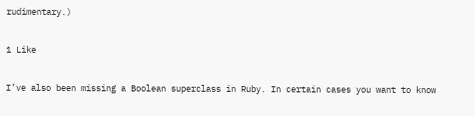rudimentary.)

1 Like

I’ve also been missing a Boolean superclass in Ruby. In certain cases you want to know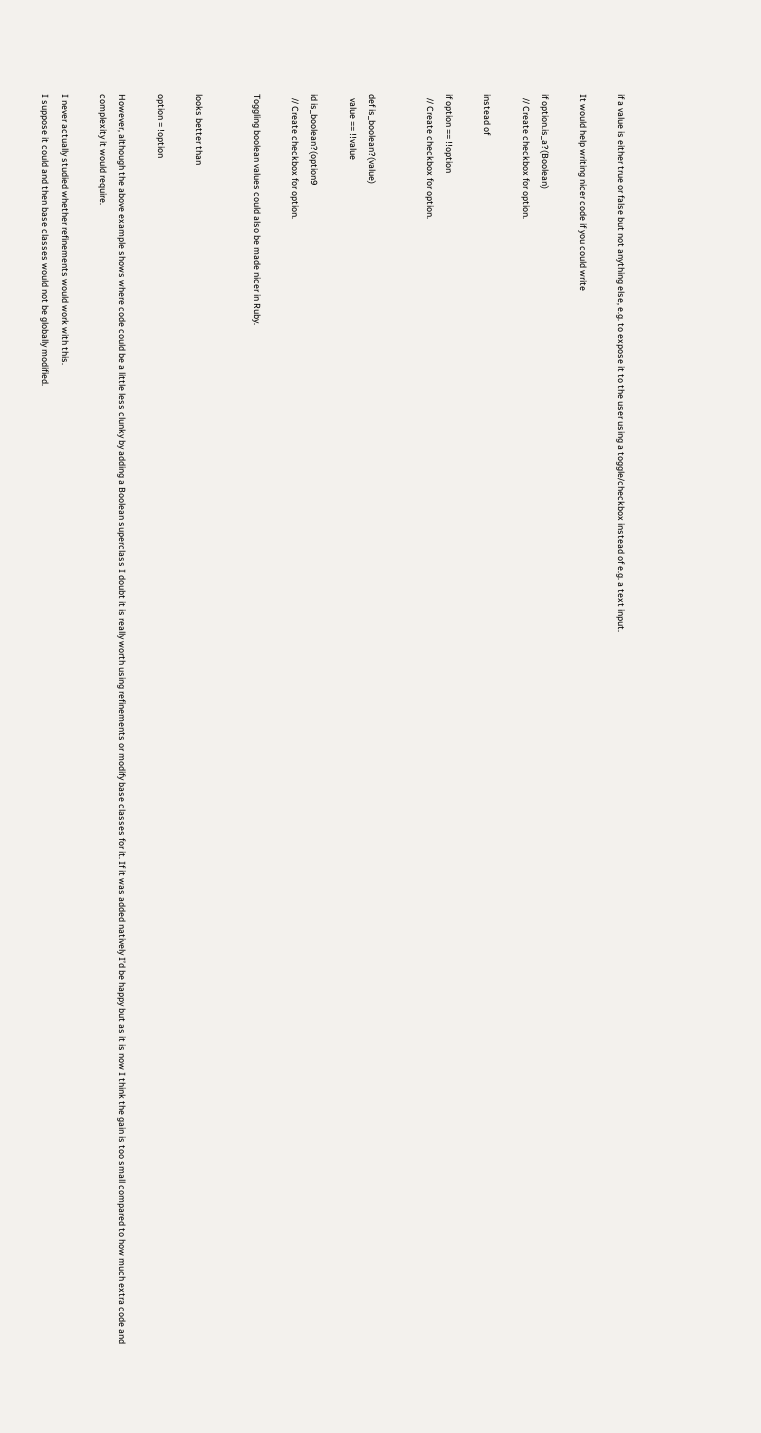if a value is either true or false but not anything else, e.g. to expose it to the user using a toggle/checkbox instead of e.g. a text input.

It would help writing nicer code if you could write

if option.is_a?(Boolean)
  // Create checkbox for option.

instead of

if option == !!option
  // Create checkbox for option.


def is_boolean?(value)
  value == !!value

id is_boolean?(option9
  // Create checkbox for option.

Toggling boolean values could also be made nicer in Ruby.


looks better than

option = !option

However, although the above example shows where code could be a little less clunky by adding a Boolean superclass I doubt it is really worth using refinements or modify base classes for it. If it was added natively I’d be happy but as it is now I think the gain is too small compared to how much extra code and complexity it would require.

I never actually studied whether refinements would work with this.
I suppose it could and then base classes would not be globally modified.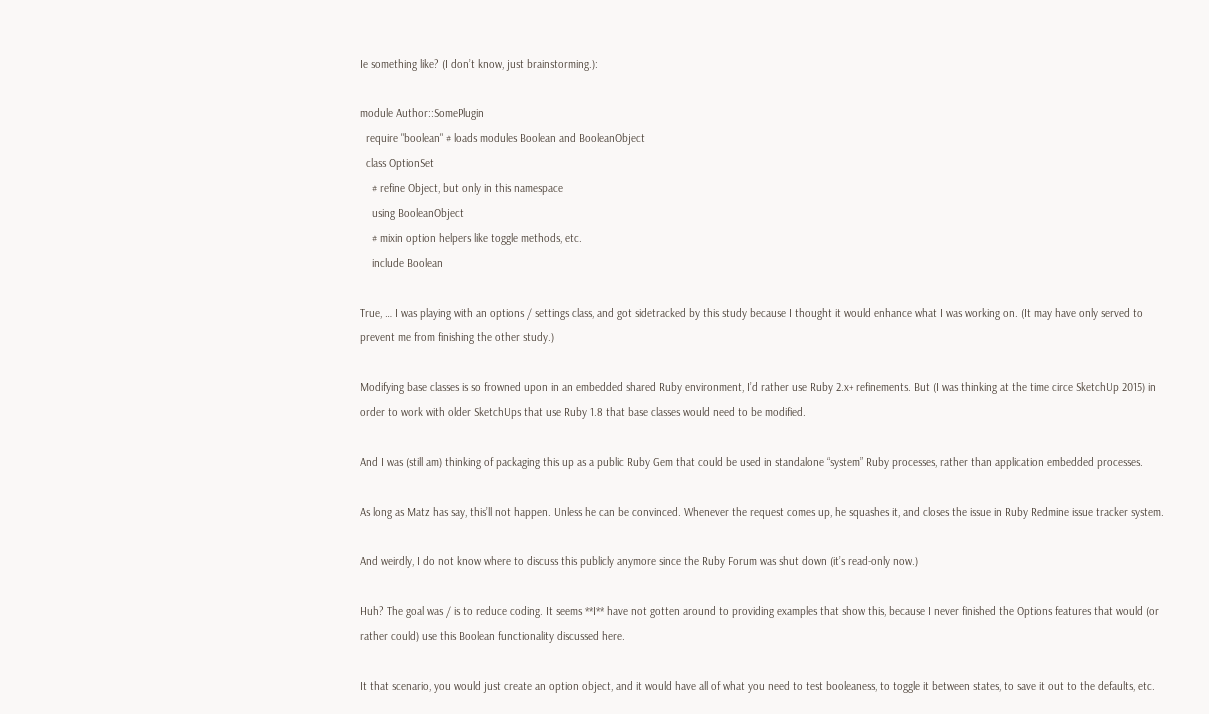Ie something like? (I don’t know, just brainstorming.):

module Author::SomePlugin
  require "boolean" # loads modules Boolean and BooleanObject
  class OptionSet
    # refine Object, but only in this namespace
    using BooleanObject
    # mixin option helpers like toggle methods, etc.
    include Boolean

True, … I was playing with an options / settings class, and got sidetracked by this study because I thought it would enhance what I was working on. (It may have only served to prevent me from finishing the other study.)

Modifying base classes is so frowned upon in an embedded shared Ruby environment, I’d rather use Ruby 2.x+ refinements. But (I was thinking at the time circe SketchUp 2015) in order to work with older SketchUps that use Ruby 1.8 that base classes would need to be modified.

And I was (still am) thinking of packaging this up as a public Ruby Gem that could be used in standalone “system” Ruby processes, rather than application embedded processes.

As long as Matz has say, this’ll not happen. Unless he can be convinced. Whenever the request comes up, he squashes it, and closes the issue in Ruby Redmine issue tracker system.

And weirdly, I do not know where to discuss this publicly anymore since the Ruby Forum was shut down (it’s read-only now.)

Huh? The goal was / is to reduce coding. It seems **I** have not gotten around to providing examples that show this, because I never finished the Options features that would (or rather could) use this Boolean functionality discussed here.

It that scenario, you would just create an option object, and it would have all of what you need to test booleaness, to toggle it between states, to save it out to the defaults, etc.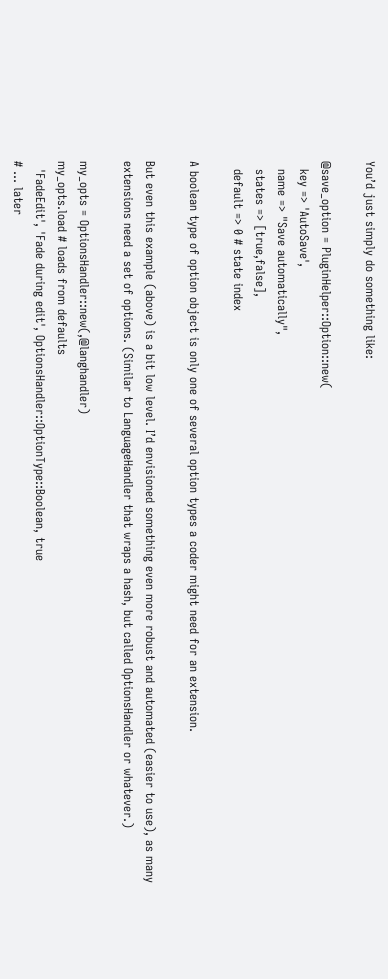You’d just simply do something like:

@save_option = PluginHelper::Option::new(
  key => 'AutoSave',
  name => "Save automatically",
  states => [true,false],
  default => 0 # state index

A boolean type of option object is only one of several option types a coder might need for an extension.

But even this example (above) is a bit low level. I’d envisioned something even more robust and automated (easier to use), as many extensions need a set of options. (Similar to LanguageHandler that wraps a hash, but called OptionsHandler or whatever.)

my_opts = OptionsHandler::new(,@langhandler)
my_opts.load # loads from defaults
  'FadeEdit', 'Fade during edit', OptionsHandler::OptionType::Boolean, true
# ... later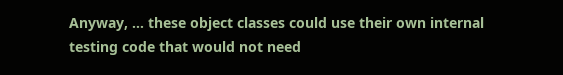Anyway, … these object classes could use their own internal testing code that would not need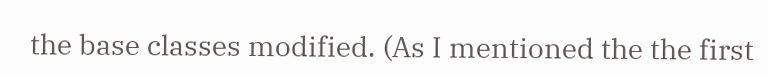the base classes modified. (As I mentioned the the first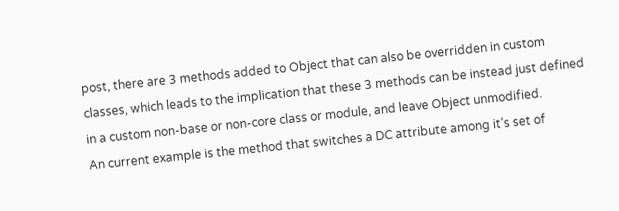post, there are 3 methods added to Object that can also be overridden in custom classes, which leads to the implication that these 3 methods can be instead just defined in a custom non-base or non-core class or module, and leave Object unmodified.
An current example is the method that switches a DC attribute among it’s set of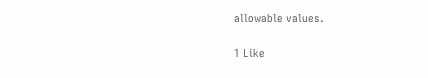allowable values.

1 Like